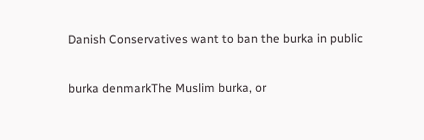Danish Conservatives want to ban the burka in public

burka denmarkThe Muslim burka, or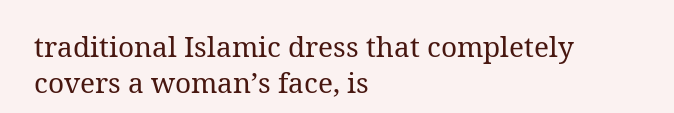traditional Islamic dress that completely covers a woman’s face, is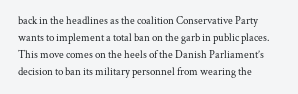back in the headlines as the coalition Conservative Party wants to implement a total ban on the garb in public places. This move comes on the heels of the Danish Parliament’s decision to ban its military personnel from wearing the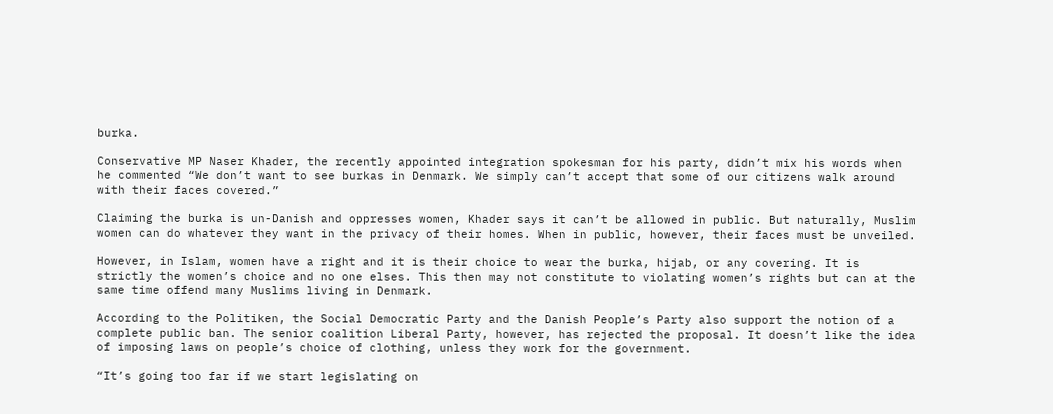burka.

Conservative MP Naser Khader, the recently appointed integration spokesman for his party, didn’t mix his words when he commented “We don’t want to see burkas in Denmark. We simply can’t accept that some of our citizens walk around with their faces covered.”

Claiming the burka is un-Danish and oppresses women, Khader says it can’t be allowed in public. But naturally, Muslim women can do whatever they want in the privacy of their homes. When in public, however, their faces must be unveiled.

However, in Islam, women have a right and it is their choice to wear the burka, hijab, or any covering. It is strictly the women’s choice and no one elses. This then may not constitute to violating women’s rights but can at the same time offend many Muslims living in Denmark.

According to the Politiken, the Social Democratic Party and the Danish People’s Party also support the notion of a complete public ban. The senior coalition Liberal Party, however, has rejected the proposal. It doesn’t like the idea of imposing laws on people’s choice of clothing, unless they work for the government.

“It’s going too far if we start legislating on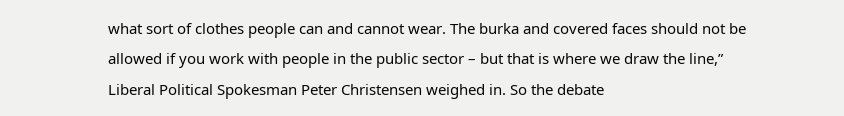what sort of clothes people can and cannot wear. The burka and covered faces should not be allowed if you work with people in the public sector – but that is where we draw the line,” Liberal Political Spokesman Peter Christensen weighed in. So the debate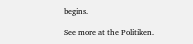begins.

See more at the Politiken.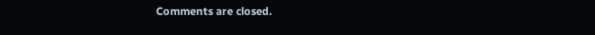Comments are closed.